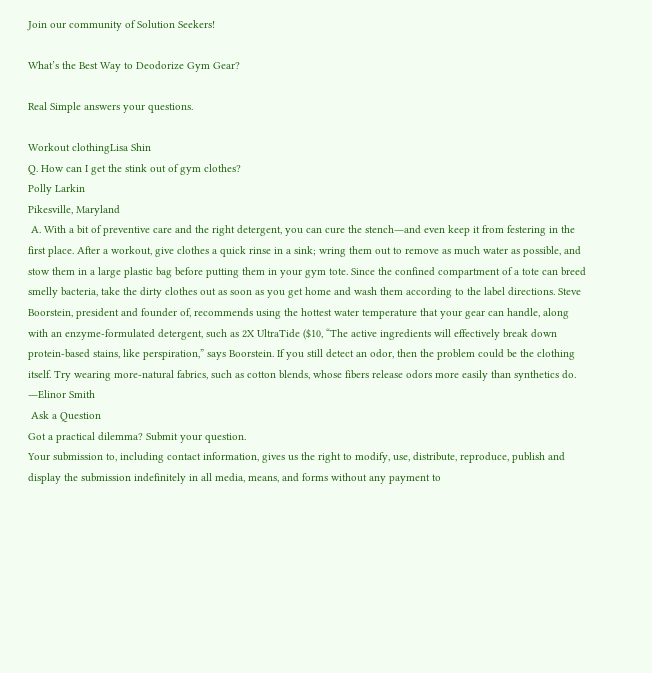Join our community of Solution Seekers!

What’s the Best Way to Deodorize Gym Gear?

Real Simple answers your questions.

Workout clothingLisa Shin
Q. How can I get the stink out of gym clothes?
Polly Larkin
Pikesville, Maryland
 A. With a bit of preventive care and the right detergent, you can cure the stench―and even keep it from festering in the first place. After a workout, give clothes a quick rinse in a sink; wring them out to remove as much water as possible, and stow them in a large plastic bag before putting them in your gym tote. Since the confined compartment of a tote can breed smelly bacteria, take the dirty clothes out as soon as you get home and wash them according to the label directions. Steve Boorstein, president and founder of, recommends using the hottest water temperature that your gear can handle, along with an enzyme-formulated detergent, such as 2X UltraTide ($10, “The active ingredients will effectively break down protein-based stains, like perspiration,” says Boorstein. If you still detect an odor, then the problem could be the clothing itself. Try wearing more-natural fabrics, such as cotton blends, whose fibers release odors more easily than synthetics do. ―Elinor Smith
 Ask a Question
Got a practical dilemma? Submit your question.
Your submission to, including contact information, gives us the right to modify, use, distribute, reproduce, publish and display the submission indefinitely in all media, means, and forms without any payment to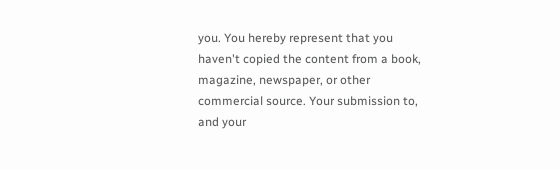you. You hereby represent that you haven't copied the content from a book, magazine, newspaper, or other commercial source. Your submission to, and your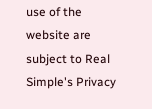use of the website are subject to Real Simple's Privacy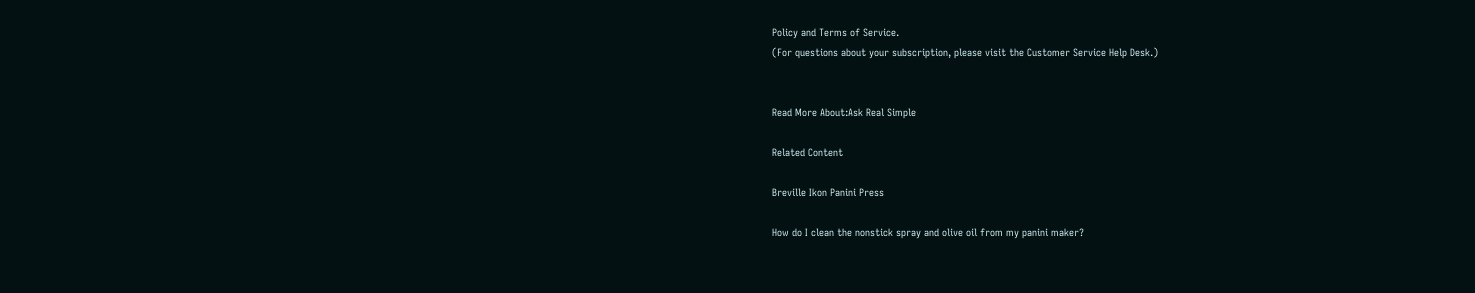Policy and Terms of Service.
(For questions about your subscription, please visit the Customer Service Help Desk.)


Read More About:Ask Real Simple

Related Content

Breville Ikon Panini Press

How do I clean the nonstick spray and olive oil from my panini maker?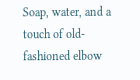Soap, water, and a touch of old-fashioned elbow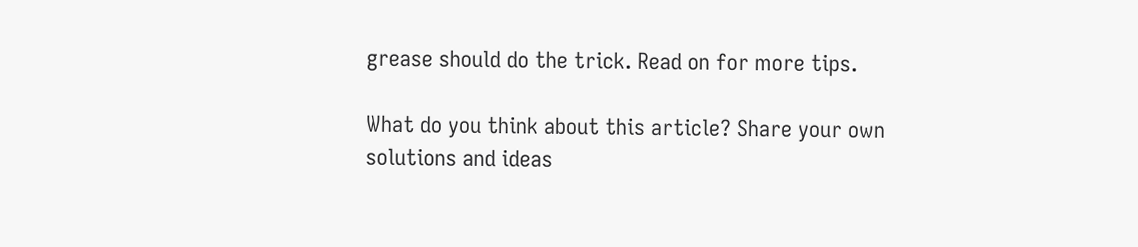grease should do the trick. Read on for more tips.

What do you think about this article? Share your own solutions and ideas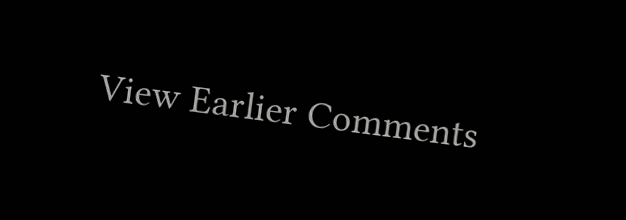View Earlier Comments